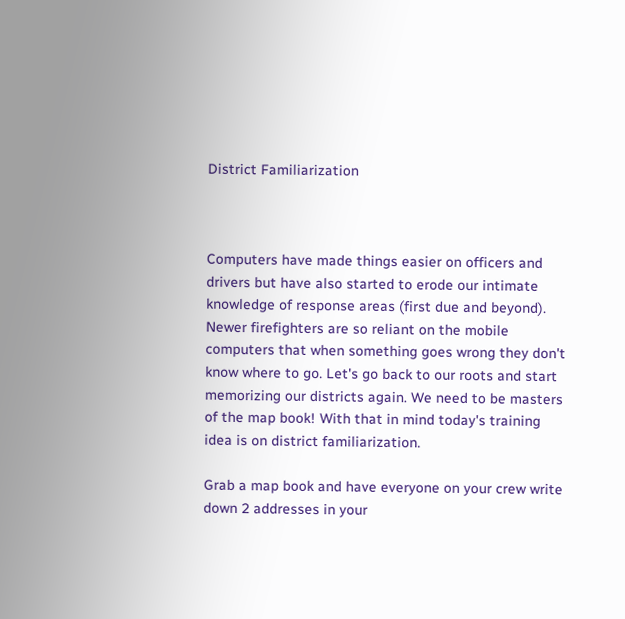District Familiarization



Computers have made things easier on officers and drivers but have also started to erode our intimate knowledge of response areas (first due and beyond). Newer firefighters are so reliant on the mobile computers that when something goes wrong they don't know where to go. Let's go back to our roots and start memorizing our districts again. We need to be masters of the map book! With that in mind today's training idea is on district familiarization.

Grab a map book and have everyone on your crew write down 2 addresses in your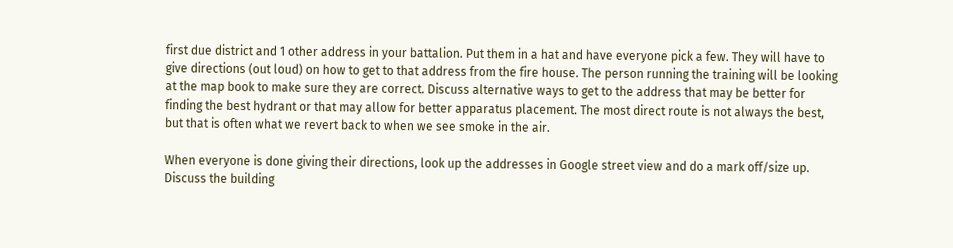first due district and 1 other address in your battalion. Put them in a hat and have everyone pick a few. They will have to give directions (out loud) on how to get to that address from the fire house. The person running the training will be looking at the map book to make sure they are correct. Discuss alternative ways to get to the address that may be better for finding the best hydrant or that may allow for better apparatus placement. The most direct route is not always the best, but that is often what we revert back to when we see smoke in the air.

When everyone is done giving their directions, look up the addresses in Google street view and do a mark off/size up. Discuss the building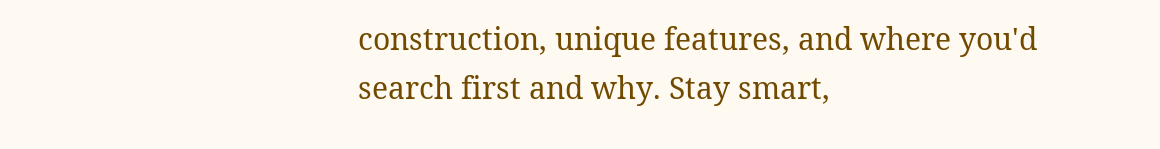construction, unique features, and where you'd search first and why. Stay smart,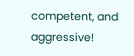competent, and aggressive!